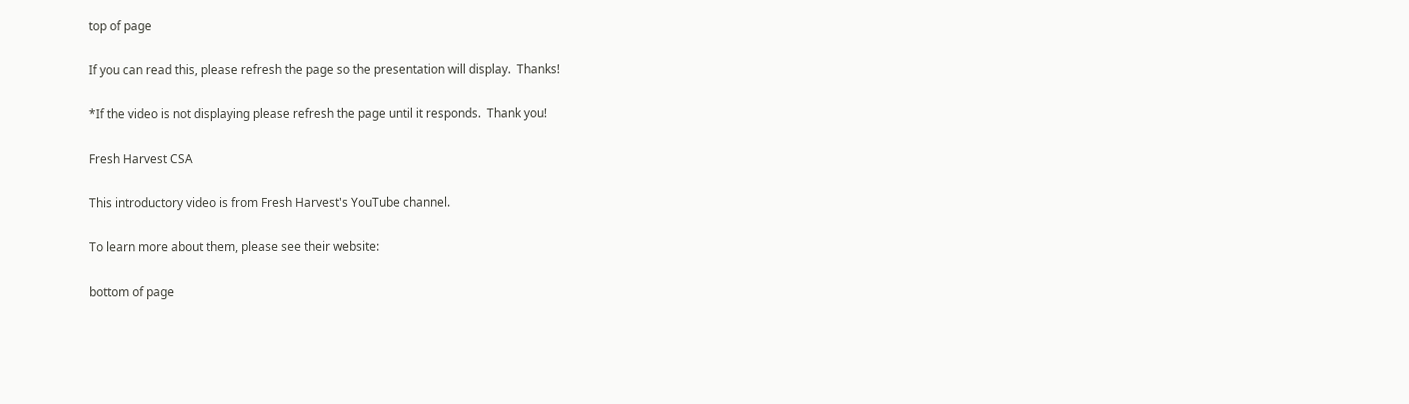top of page

If you can read this, please refresh the page so the presentation will display.  Thanks!

*If the video is not displaying please refresh the page until it responds.  Thank you!

Fresh Harvest CSA

This introductory video is from Fresh Harvest's YouTube channel.

To learn more about them, please see their website:

bottom of page